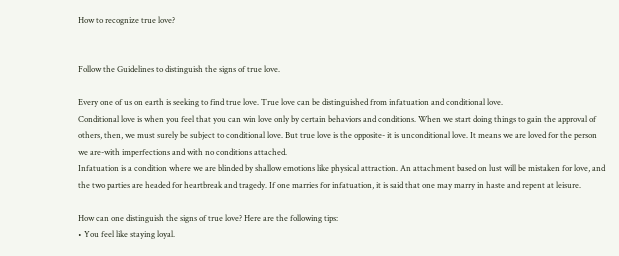How to recognize true love?


Follow the Guidelines to distinguish the signs of true love.

Every one of us on earth is seeking to find true love. True love can be distinguished from infatuation and conditional love.
Conditional love is when you feel that you can win love only by certain behaviors and conditions. When we start doing things to gain the approval of others, then, we must surely be subject to conditional love. But true love is the opposite- it is unconditional love. It means we are loved for the person we are-with imperfections and with no conditions attached.
Infatuation is a condition where we are blinded by shallow emotions like physical attraction. An attachment based on lust will be mistaken for love, and the two parties are headed for heartbreak and tragedy. If one marries for infatuation, it is said that one may marry in haste and repent at leisure.

How can one distinguish the signs of true love? Here are the following tips:
• You feel like staying loyal.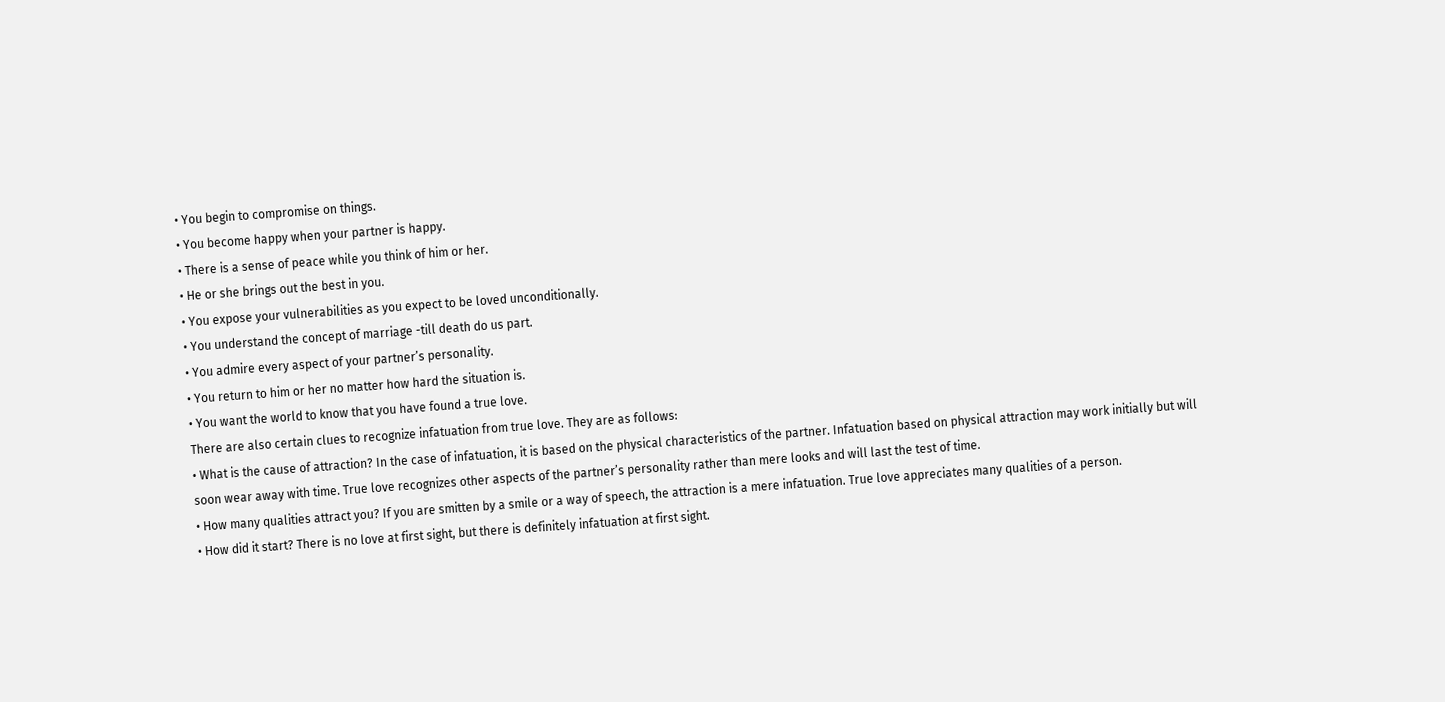• You begin to compromise on things.
• You become happy when your partner is happy.
• There is a sense of peace while you think of him or her.
• He or she brings out the best in you.
• You expose your vulnerabilities as you expect to be loved unconditionally.
• You understand the concept of marriage -till death do us part.
• You admire every aspect of your partner’s personality.
• You return to him or her no matter how hard the situation is.
• You want the world to know that you have found a true love.
There are also certain clues to recognize infatuation from true love. They are as follows:
• What is the cause of attraction? In the case of infatuation, it is based on the physical characteristics of the partner. Infatuation based on physical attraction may work initially but will soon wear away with time. True love recognizes other aspects of the partner’s personality rather than mere looks and will last the test of time.
• How many qualities attract you? If you are smitten by a smile or a way of speech, the attraction is a mere infatuation. True love appreciates many qualities of a person.
• How did it start? There is no love at first sight, but there is definitely infatuation at first sight.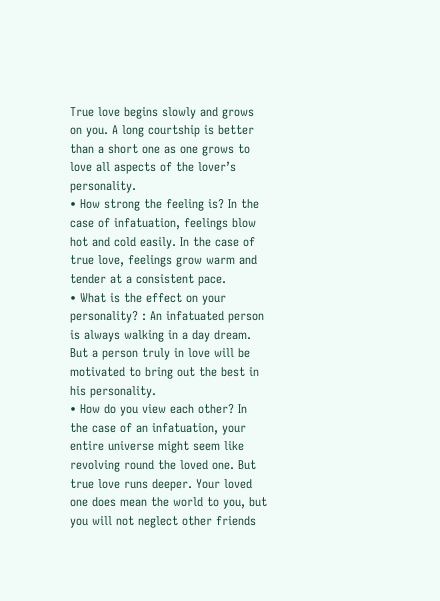True love begins slowly and grows on you. A long courtship is better than a short one as one grows to love all aspects of the lover’s personality.
• How strong the feeling is? In the case of infatuation, feelings blow hot and cold easily. In the case of true love, feelings grow warm and tender at a consistent pace.
• What is the effect on your personality? : An infatuated person is always walking in a day dream. But a person truly in love will be motivated to bring out the best in his personality.
• How do you view each other? In the case of an infatuation, your entire universe might seem like revolving round the loved one. But true love runs deeper. Your loved one does mean the world to you, but you will not neglect other friends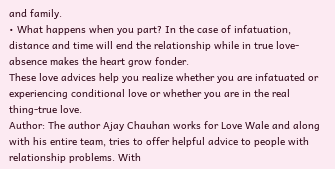and family.
• What happens when you part? In the case of infatuation, distance and time will end the relationship while in true love-absence makes the heart grow fonder.
These love advices help you realize whether you are infatuated or experiencing conditional love or whether you are in the real thing-true love.
Author: The author Ajay Chauhan works for Love Wale and along with his entire team, tries to offer helpful advice to people with relationship problems. With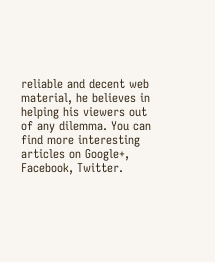reliable and decent web material, he believes in helping his viewers out of any dilemma. You can find more interesting articles on Google+, Facebook, Twitter.